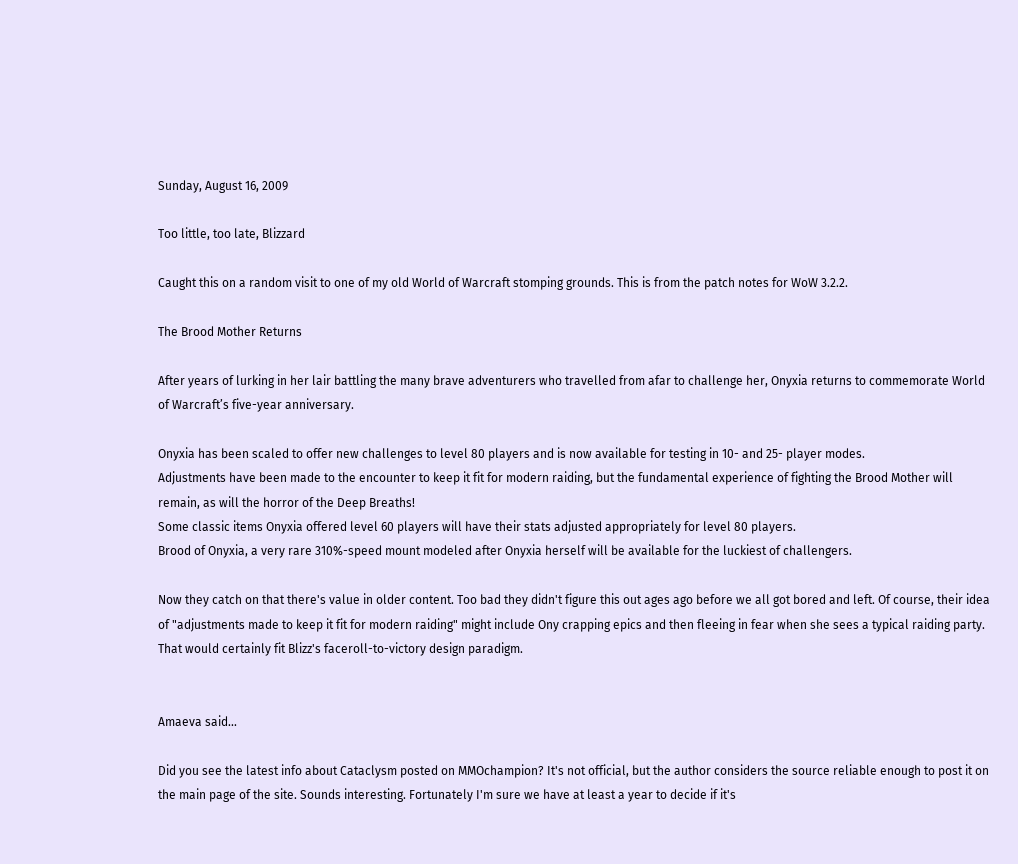Sunday, August 16, 2009

Too little, too late, Blizzard

Caught this on a random visit to one of my old World of Warcraft stomping grounds. This is from the patch notes for WoW 3.2.2.

The Brood Mother Returns

After years of lurking in her lair battling the many brave adventurers who travelled from afar to challenge her, Onyxia returns to commemorate World of Warcraft’s five-year anniversary.

Onyxia has been scaled to offer new challenges to level 80 players and is now available for testing in 10- and 25- player modes.
Adjustments have been made to the encounter to keep it fit for modern raiding, but the fundamental experience of fighting the Brood Mother will remain, as will the horror of the Deep Breaths!
Some classic items Onyxia offered level 60 players will have their stats adjusted appropriately for level 80 players.
Brood of Onyxia, a very rare 310%-speed mount modeled after Onyxia herself will be available for the luckiest of challengers.

Now they catch on that there's value in older content. Too bad they didn't figure this out ages ago before we all got bored and left. Of course, their idea of "adjustments made to keep it fit for modern raiding" might include Ony crapping epics and then fleeing in fear when she sees a typical raiding party. That would certainly fit Blizz's faceroll-to-victory design paradigm.


Amaeva said...

Did you see the latest info about Cataclysm posted on MMOchampion? It's not official, but the author considers the source reliable enough to post it on the main page of the site. Sounds interesting. Fortunately I'm sure we have at least a year to decide if it's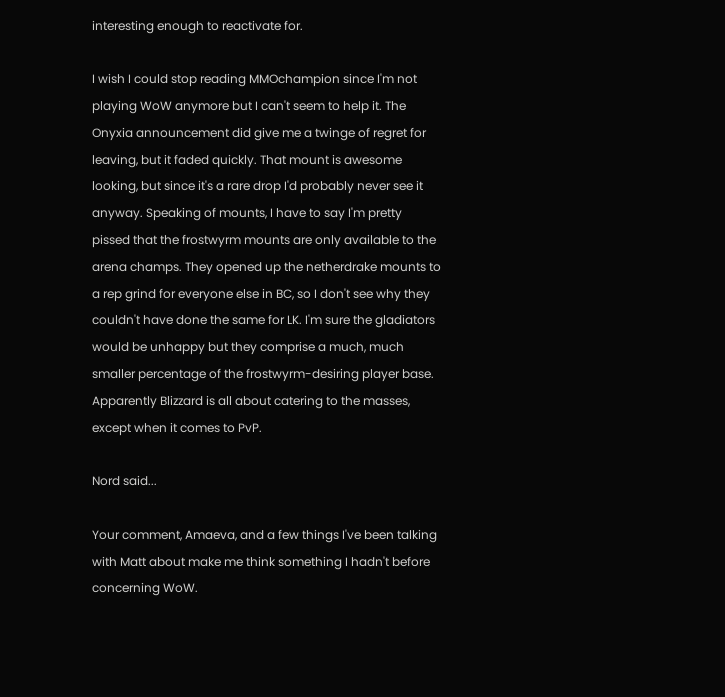interesting enough to reactivate for.

I wish I could stop reading MMOchampion since I'm not playing WoW anymore but I can't seem to help it. The Onyxia announcement did give me a twinge of regret for leaving, but it faded quickly. That mount is awesome looking, but since it's a rare drop I'd probably never see it anyway. Speaking of mounts, I have to say I'm pretty pissed that the frostwyrm mounts are only available to the arena champs. They opened up the netherdrake mounts to a rep grind for everyone else in BC, so I don't see why they couldn't have done the same for LK. I'm sure the gladiators would be unhappy but they comprise a much, much smaller percentage of the frostwyrm-desiring player base. Apparently Blizzard is all about catering to the masses, except when it comes to PvP.

Nord said...

Your comment, Amaeva, and a few things I've been talking with Matt about make me think something I hadn't before concerning WoW.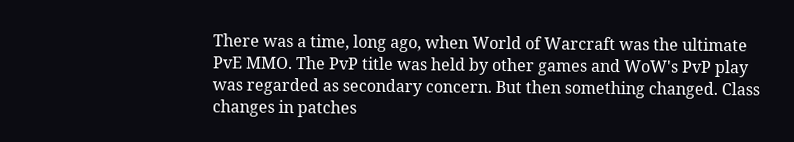There was a time, long ago, when World of Warcraft was the ultimate PvE MMO. The PvP title was held by other games and WoW's PvP play was regarded as secondary concern. But then something changed. Class changes in patches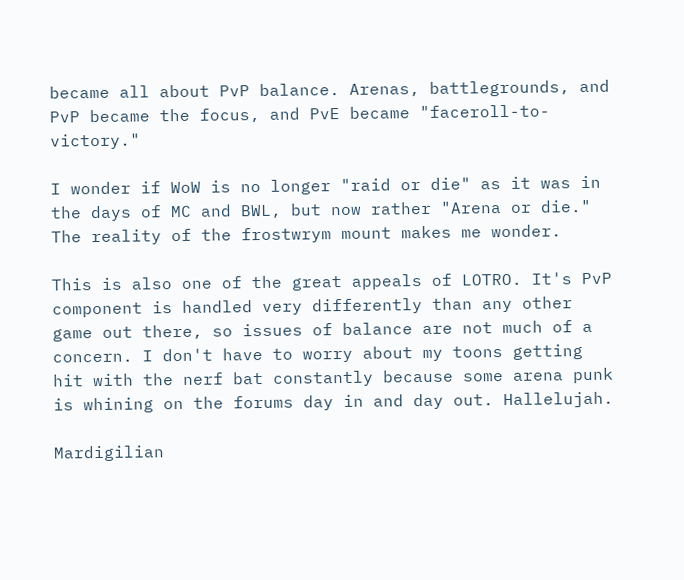became all about PvP balance. Arenas, battlegrounds, and PvP became the focus, and PvE became "faceroll-to-victory."

I wonder if WoW is no longer "raid or die" as it was in the days of MC and BWL, but now rather "Arena or die." The reality of the frostwrym mount makes me wonder.

This is also one of the great appeals of LOTRO. It's PvP component is handled very differently than any other game out there, so issues of balance are not much of a concern. I don't have to worry about my toons getting hit with the nerf bat constantly because some arena punk is whining on the forums day in and day out. Hallelujah.

Mardigilian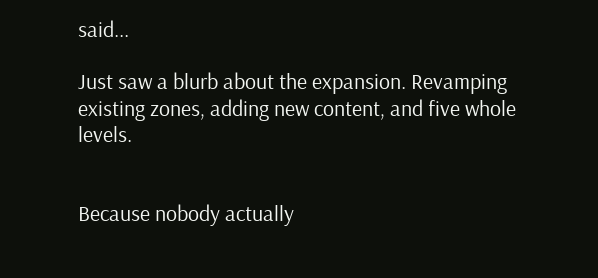said...

Just saw a blurb about the expansion. Revamping existing zones, adding new content, and five whole levels.


Because nobody actually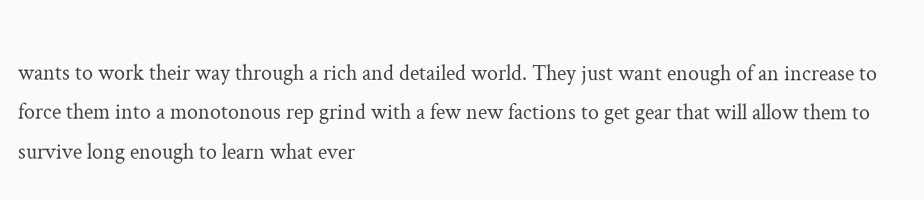wants to work their way through a rich and detailed world. They just want enough of an increase to force them into a monotonous rep grind with a few new factions to get gear that will allow them to survive long enough to learn what ever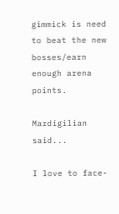gimmick is need to beat the new bosses/earn enough arena points.

Mardigilian said...

I love to face-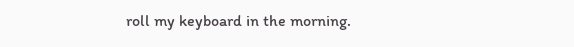roll my keyboard in the morning.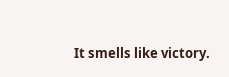It smells like victory.